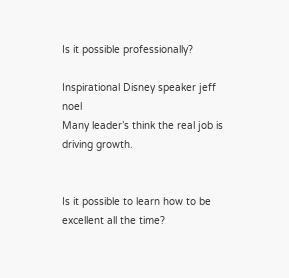Is it possible professionally?

Inspirational Disney speaker jeff noel
Many leader’s think the real job is driving growth.


Is it possible to learn how to be excellent all the time?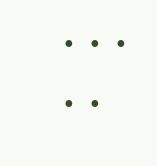•  •  •  •  •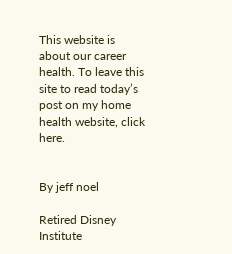This website is about our career health. To leave this site to read today’s post on my home health website, click here.


By jeff noel

Retired Disney Institute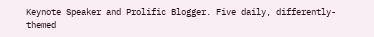Keynote Speaker and Prolific Blogger. Five daily, differently-themed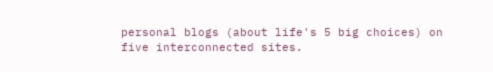personal blogs (about life's 5 big choices) on five interconnected sites.